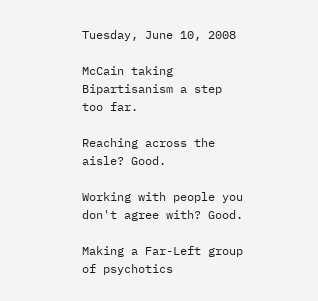Tuesday, June 10, 2008

McCain taking Bipartisanism a step too far.

Reaching across the aisle? Good.

Working with people you don't agree with? Good.

Making a Far-Left group of psychotics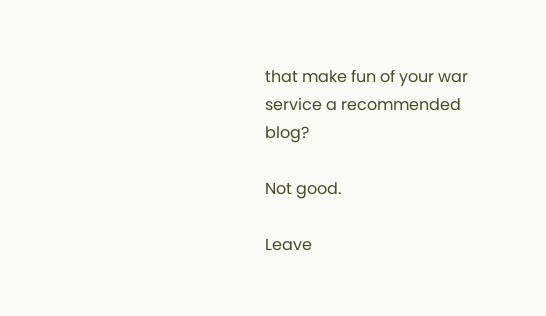that make fun of your war service a recommended blog?

Not good.

Leave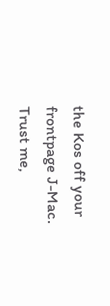the Kos off your frontpage J-Mac. Trust me,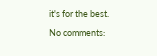it's for the best.

No comments: